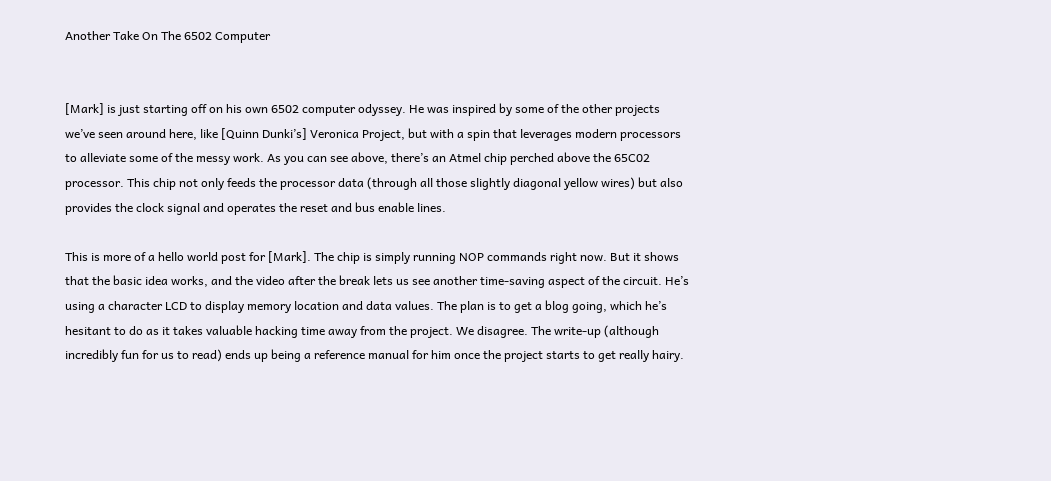Another Take On The 6502 Computer


[Mark] is just starting off on his own 6502 computer odyssey. He was inspired by some of the other projects we’ve seen around here, like [Quinn Dunki’s] Veronica Project, but with a spin that leverages modern processors to alleviate some of the messy work. As you can see above, there’s an Atmel chip perched above the 65C02 processor. This chip not only feeds the processor data (through all those slightly diagonal yellow wires) but also provides the clock signal and operates the reset and bus enable lines.

This is more of a hello world post for [Mark]. The chip is simply running NOP commands right now. But it shows that the basic idea works, and the video after the break lets us see another time-saving aspect of the circuit. He’s using a character LCD to display memory location and data values. The plan is to get a blog going, which he’s hesitant to do as it takes valuable hacking time away from the project. We disagree. The write-up (although incredibly fun for us to read) ends up being a reference manual for him once the project starts to get really hairy.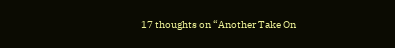17 thoughts on “Another Take On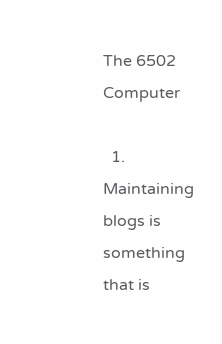The 6502 Computer

  1. Maintaining blogs is something that is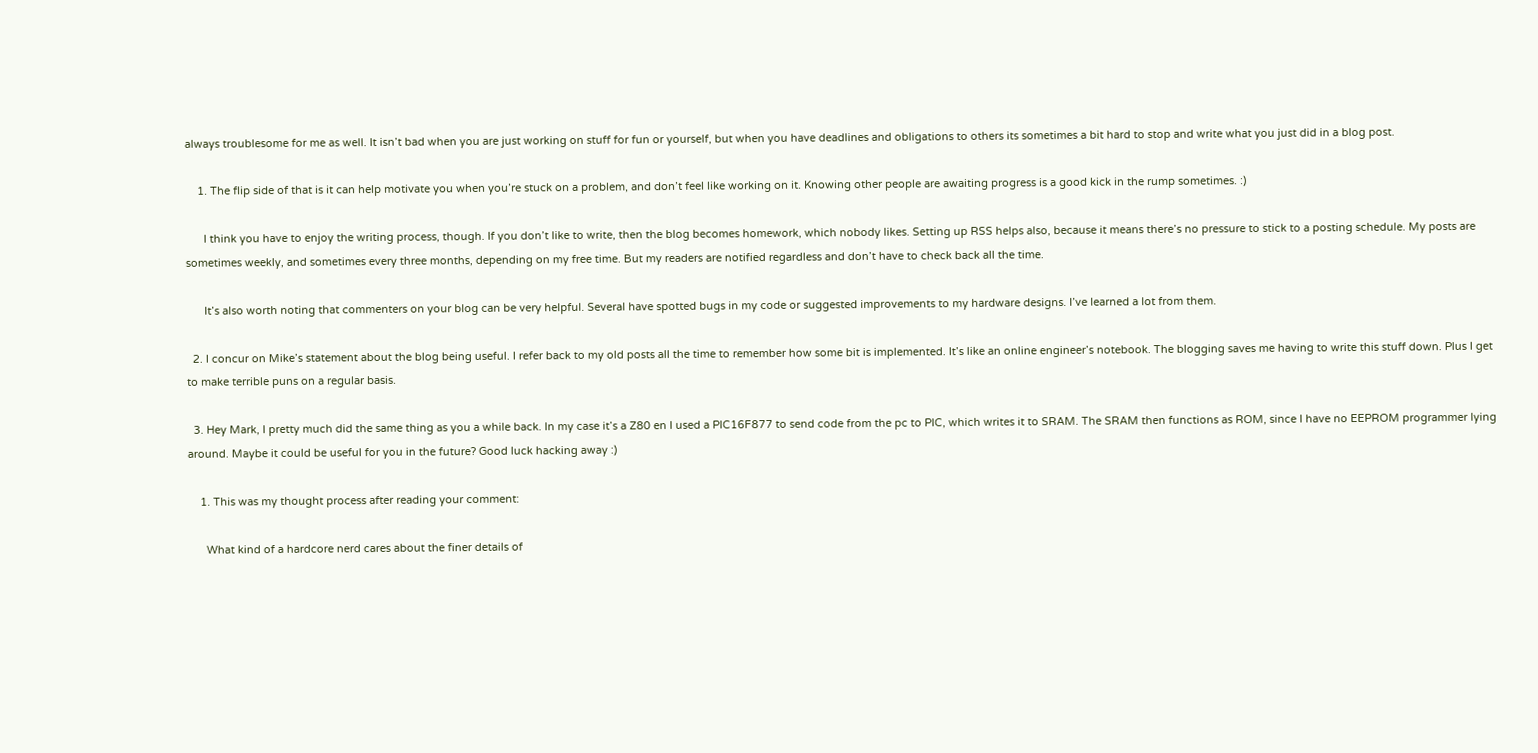always troublesome for me as well. It isn’t bad when you are just working on stuff for fun or yourself, but when you have deadlines and obligations to others its sometimes a bit hard to stop and write what you just did in a blog post.

    1. The flip side of that is it can help motivate you when you’re stuck on a problem, and don’t feel like working on it. Knowing other people are awaiting progress is a good kick in the rump sometimes. :)

      I think you have to enjoy the writing process, though. If you don’t like to write, then the blog becomes homework, which nobody likes. Setting up RSS helps also, because it means there’s no pressure to stick to a posting schedule. My posts are sometimes weekly, and sometimes every three months, depending on my free time. But my readers are notified regardless and don’t have to check back all the time.

      It’s also worth noting that commenters on your blog can be very helpful. Several have spotted bugs in my code or suggested improvements to my hardware designs. I’ve learned a lot from them.

  2. I concur on Mike’s statement about the blog being useful. I refer back to my old posts all the time to remember how some bit is implemented. It’s like an online engineer’s notebook. The blogging saves me having to write this stuff down. Plus I get to make terrible puns on a regular basis.

  3. Hey Mark, I pretty much did the same thing as you a while back. In my case it’s a Z80 en I used a PIC16F877 to send code from the pc to PIC, which writes it to SRAM. The SRAM then functions as ROM, since I have no EEPROM programmer lying around. Maybe it could be useful for you in the future? Good luck hacking away :)

    1. This was my thought process after reading your comment:

      What kind of a hardcore nerd cares about the finer details of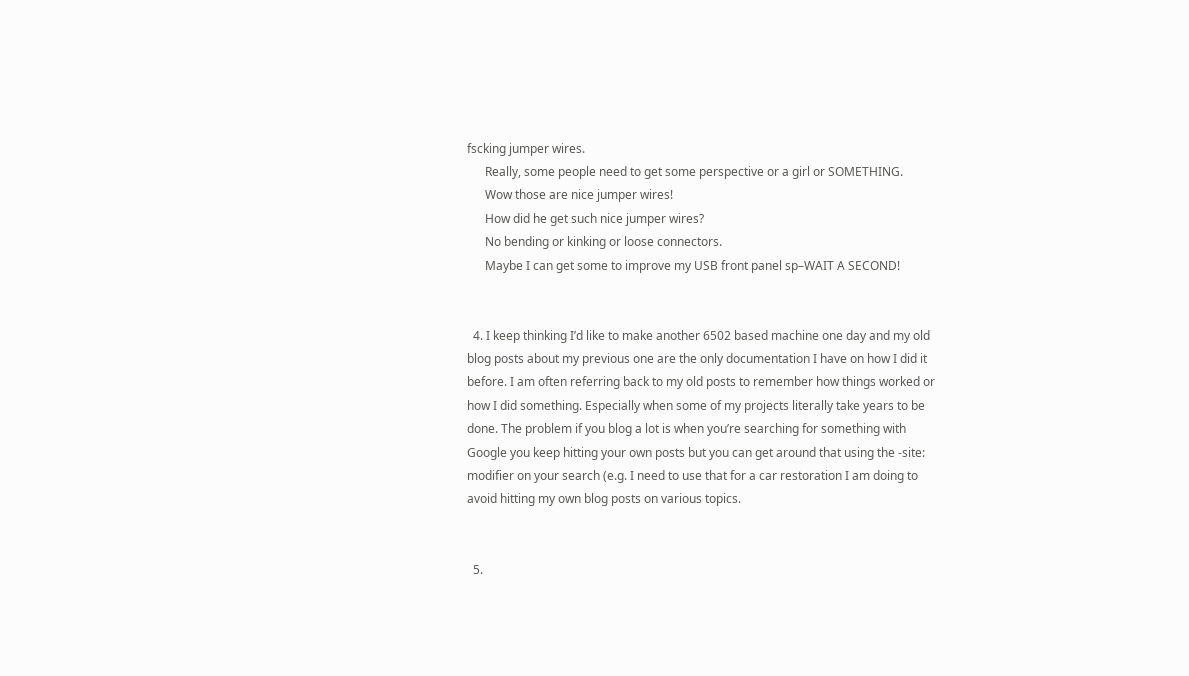fscking jumper wires.
      Really, some people need to get some perspective or a girl or SOMETHING.
      Wow those are nice jumper wires!
      How did he get such nice jumper wires?
      No bending or kinking or loose connectors.
      Maybe I can get some to improve my USB front panel sp–WAIT A SECOND!


  4. I keep thinking I’d like to make another 6502 based machine one day and my old blog posts about my previous one are the only documentation I have on how I did it before. I am often referring back to my old posts to remember how things worked or how I did something. Especially when some of my projects literally take years to be done. The problem if you blog a lot is when you’re searching for something with Google you keep hitting your own posts but you can get around that using the -site: modifier on your search (e.g. I need to use that for a car restoration I am doing to avoid hitting my own blog posts on various topics.


  5.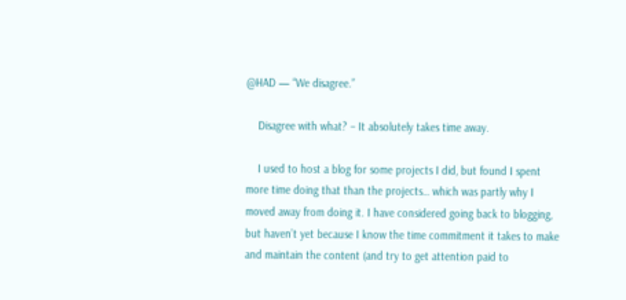@HAD — “We disagree.”

    Disagree with what? – It absolutely takes time away.

    I used to host a blog for some projects I did, but found I spent more time doing that than the projects… which was partly why I moved away from doing it. I have considered going back to blogging, but haven’t yet because I know the time commitment it takes to make and maintain the content (and try to get attention paid to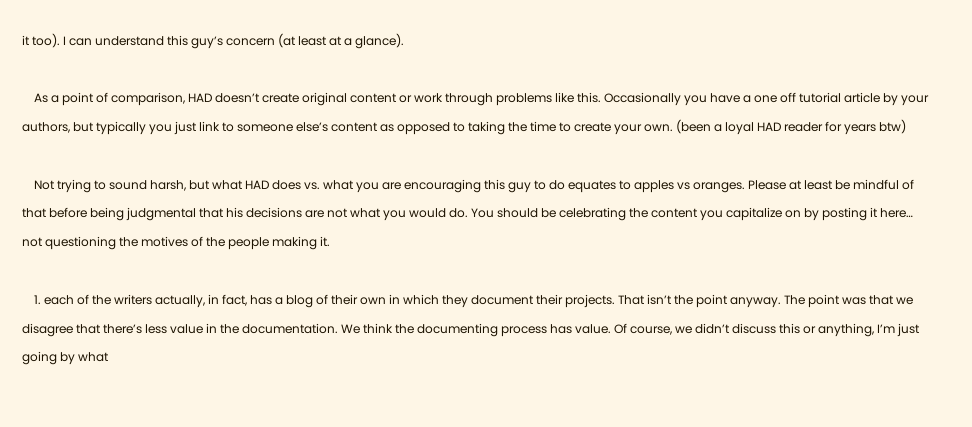it too). I can understand this guy’s concern (at least at a glance).

    As a point of comparison, HAD doesn’t create original content or work through problems like this. Occasionally you have a one off tutorial article by your authors, but typically you just link to someone else’s content as opposed to taking the time to create your own. (been a loyal HAD reader for years btw)

    Not trying to sound harsh, but what HAD does vs. what you are encouraging this guy to do equates to apples vs oranges. Please at least be mindful of that before being judgmental that his decisions are not what you would do. You should be celebrating the content you capitalize on by posting it here… not questioning the motives of the people making it.

    1. each of the writers actually, in fact, has a blog of their own in which they document their projects. That isn’t the point anyway. The point was that we disagree that there’s less value in the documentation. We think the documenting process has value. Of course, we didn’t discuss this or anything, I’m just going by what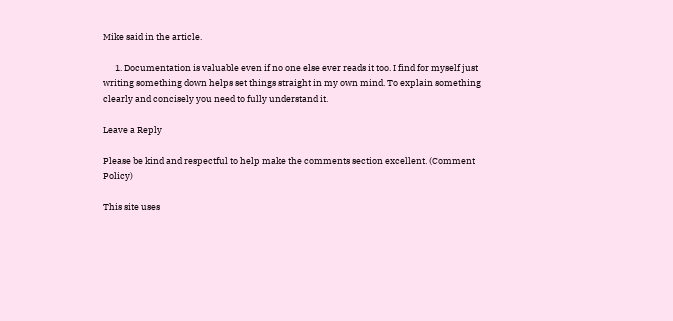Mike said in the article.

      1. Documentation is valuable even if no one else ever reads it too. I find for myself just writing something down helps set things straight in my own mind. To explain something clearly and concisely you need to fully understand it.

Leave a Reply

Please be kind and respectful to help make the comments section excellent. (Comment Policy)

This site uses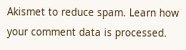Akismet to reduce spam. Learn how your comment data is processed.